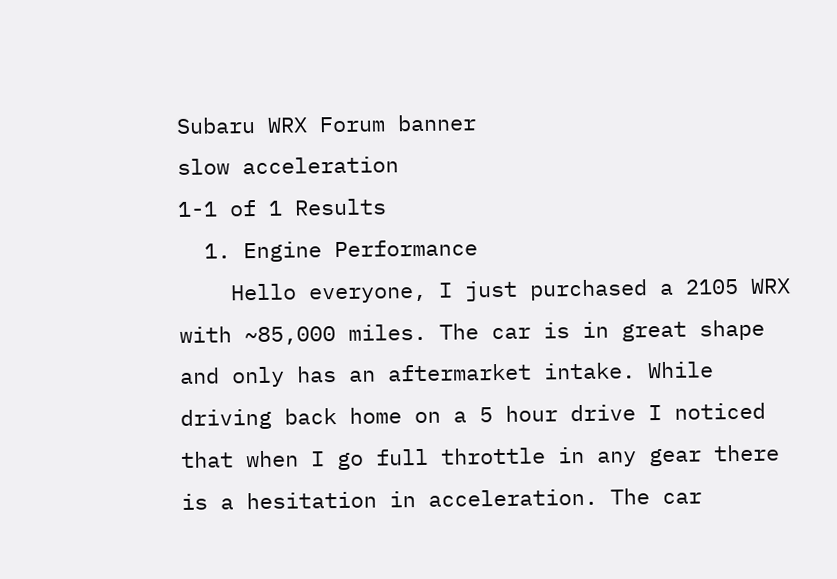Subaru WRX Forum banner
slow acceleration
1-1 of 1 Results
  1. Engine Performance
    Hello everyone, I just purchased a 2105 WRX with ~85,000 miles. The car is in great shape and only has an aftermarket intake. While driving back home on a 5 hour drive I noticed that when I go full throttle in any gear there is a hesitation in acceleration. The car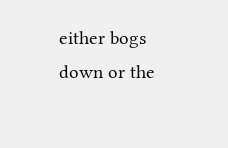either bogs down or the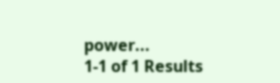power...
1-1 of 1 Results